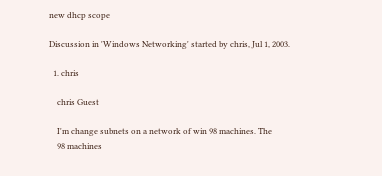new dhcp scope

Discussion in 'Windows Networking' started by chris, Jul 1, 2003.

  1. chris

    chris Guest

    I'm change subnets on a network of win 98 machines. The
    98 machines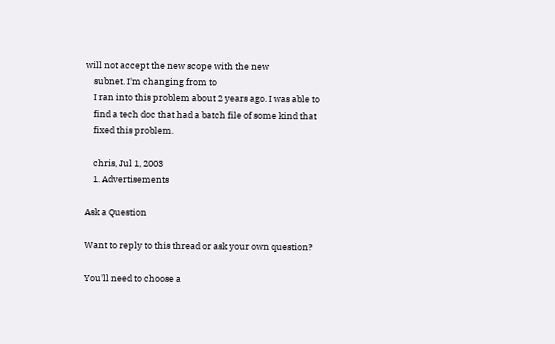will not accept the new scope with the new
    subnet. I'm changing from to
    I ran into this problem about 2 years ago. I was able to
    find a tech doc that had a batch file of some kind that
    fixed this problem.

    chris, Jul 1, 2003
    1. Advertisements

Ask a Question

Want to reply to this thread or ask your own question?

You'll need to choose a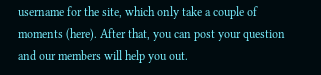username for the site, which only take a couple of moments (here). After that, you can post your question and our members will help you out.